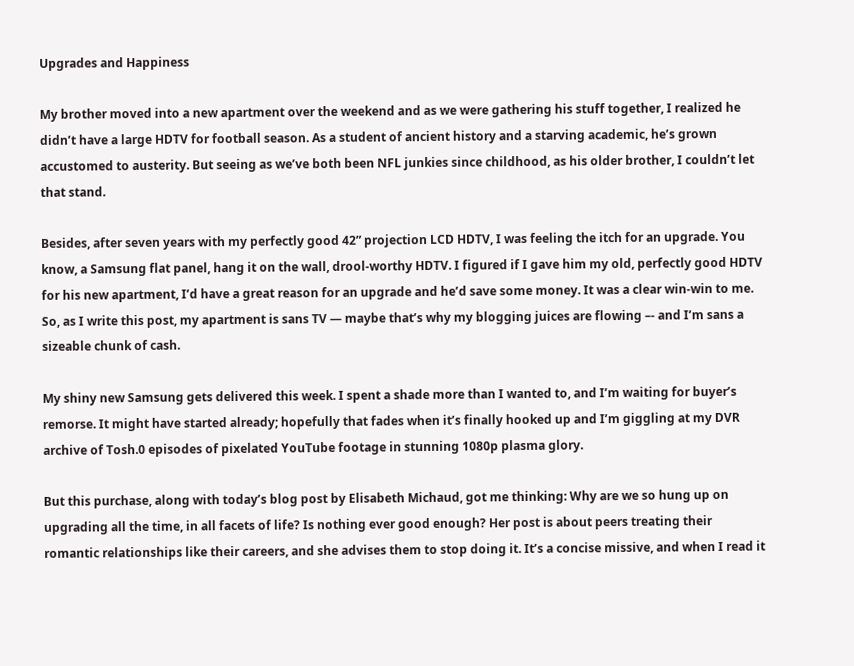Upgrades and Happiness

My brother moved into a new apartment over the weekend and as we were gathering his stuff together, I realized he didn’t have a large HDTV for football season. As a student of ancient history and a starving academic, he’s grown accustomed to austerity. But seeing as we’ve both been NFL junkies since childhood, as his older brother, I couldn’t let that stand.

Besides, after seven years with my perfectly good 42” projection LCD HDTV, I was feeling the itch for an upgrade. You know, a Samsung flat panel, hang it on the wall, drool-worthy HDTV. I figured if I gave him my old, perfectly good HDTV for his new apartment, I’d have a great reason for an upgrade and he’d save some money. It was a clear win-win to me. So, as I write this post, my apartment is sans TV — maybe that’s why my blogging juices are flowing –- and I’m sans a sizeable chunk of cash.

My shiny new Samsung gets delivered this week. I spent a shade more than I wanted to, and I’m waiting for buyer’s remorse. It might have started already; hopefully that fades when it’s finally hooked up and I’m giggling at my DVR archive of Tosh.0 episodes of pixelated YouTube footage in stunning 1080p plasma glory.

But this purchase, along with today’s blog post by Elisabeth Michaud, got me thinking: Why are we so hung up on upgrading all the time, in all facets of life? Is nothing ever good enough? Her post is about peers treating their romantic relationships like their careers, and she advises them to stop doing it. It’s a concise missive, and when I read it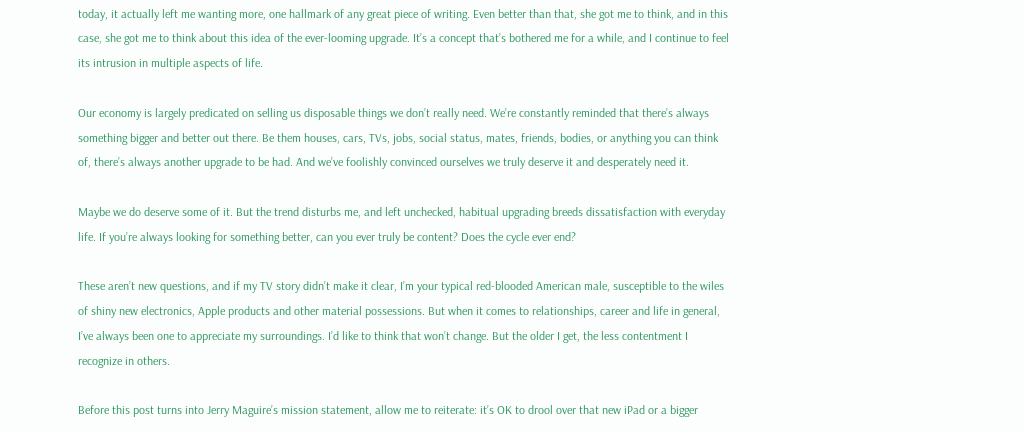today, it actually left me wanting more, one hallmark of any great piece of writing. Even better than that, she got me to think, and in this case, she got me to think about this idea of the ever-looming upgrade. It’s a concept that’s bothered me for a while, and I continue to feel its intrusion in multiple aspects of life.

Our economy is largely predicated on selling us disposable things we don’t really need. We’re constantly reminded that there’s always something bigger and better out there. Be them houses, cars, TVs, jobs, social status, mates, friends, bodies, or anything you can think of, there’s always another upgrade to be had. And we’ve foolishly convinced ourselves we truly deserve it and desperately need it.

Maybe we do deserve some of it. But the trend disturbs me, and left unchecked, habitual upgrading breeds dissatisfaction with everyday life. If you’re always looking for something better, can you ever truly be content? Does the cycle ever end?

These aren’t new questions, and if my TV story didn’t make it clear, I’m your typical red-blooded American male, susceptible to the wiles of shiny new electronics, Apple products and other material possessions. But when it comes to relationships, career and life in general, I’ve always been one to appreciate my surroundings. I’d like to think that won’t change. But the older I get, the less contentment I recognize in others.

Before this post turns into Jerry Maguire’s mission statement, allow me to reiterate: it’s OK to drool over that new iPad or a bigger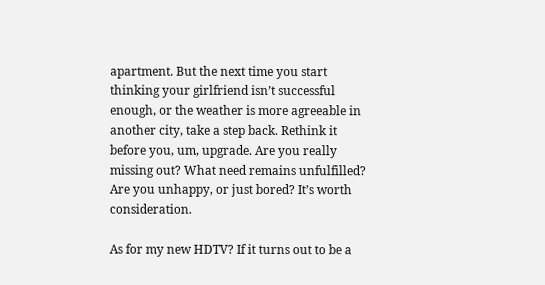apartment. But the next time you start thinking your girlfriend isn’t successful enough, or the weather is more agreeable in another city, take a step back. Rethink it before you, um, upgrade. Are you really missing out? What need remains unfulfilled? Are you unhappy, or just bored? It’s worth consideration.

As for my new HDTV? If it turns out to be a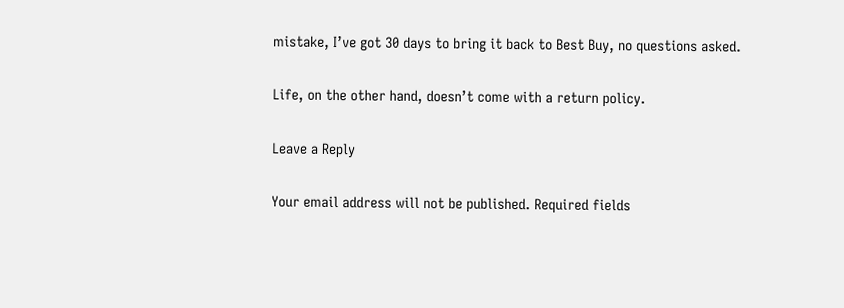mistake, I’ve got 30 days to bring it back to Best Buy, no questions asked.

Life, on the other hand, doesn’t come with a return policy.

Leave a Reply

Your email address will not be published. Required fields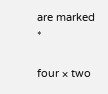are marked *

four × two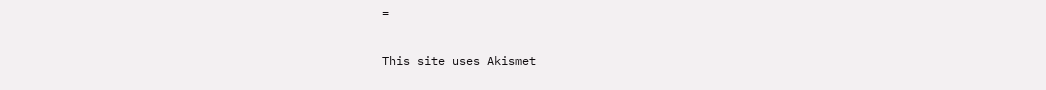=

This site uses Akismet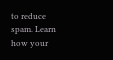to reduce spam. Learn how your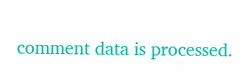comment data is processed.